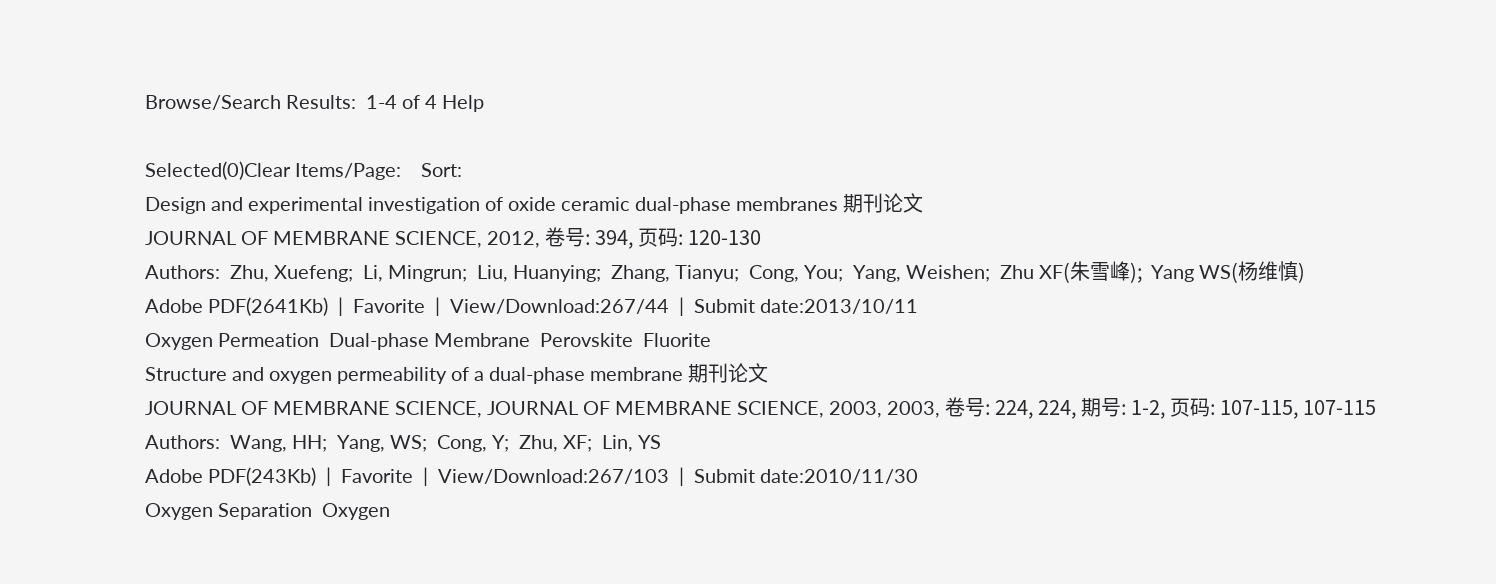Browse/Search Results:  1-4 of 4 Help

Selected(0)Clear Items/Page:    Sort:
Design and experimental investigation of oxide ceramic dual-phase membranes 期刊论文
JOURNAL OF MEMBRANE SCIENCE, 2012, 卷号: 394, 页码: 120-130
Authors:  Zhu, Xuefeng;  Li, Mingrun;  Liu, Huanying;  Zhang, Tianyu;  Cong, You;  Yang, Weishen;  Zhu XF(朱雪峰);  Yang WS(杨维慎)
Adobe PDF(2641Kb)  |  Favorite  |  View/Download:267/44  |  Submit date:2013/10/11
Oxygen Permeation  Dual-phase Membrane  Perovskite  Fluorite
Structure and oxygen permeability of a dual-phase membrane 期刊论文
JOURNAL OF MEMBRANE SCIENCE, JOURNAL OF MEMBRANE SCIENCE, 2003, 2003, 卷号: 224, 224, 期号: 1-2, 页码: 107-115, 107-115
Authors:  Wang, HH;  Yang, WS;  Cong, Y;  Zhu, XF;  Lin, YS
Adobe PDF(243Kb)  |  Favorite  |  View/Download:267/103  |  Submit date:2010/11/30
Oxygen Separation  Oxygen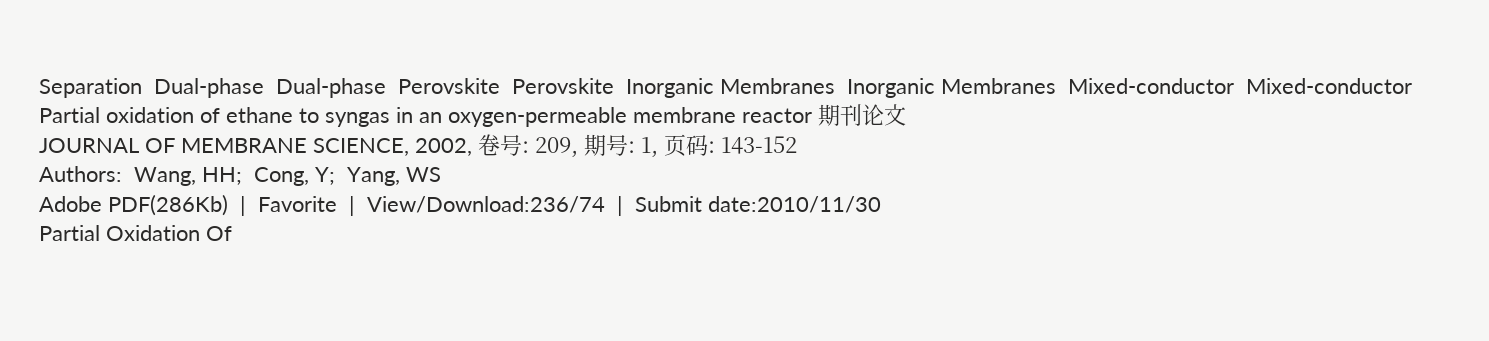Separation  Dual-phase  Dual-phase  Perovskite  Perovskite  Inorganic Membranes  Inorganic Membranes  Mixed-conductor  Mixed-conductor
Partial oxidation of ethane to syngas in an oxygen-permeable membrane reactor 期刊论文
JOURNAL OF MEMBRANE SCIENCE, 2002, 卷号: 209, 期号: 1, 页码: 143-152
Authors:  Wang, HH;  Cong, Y;  Yang, WS
Adobe PDF(286Kb)  |  Favorite  |  View/Download:236/74  |  Submit date:2010/11/30
Partial Oxidation Of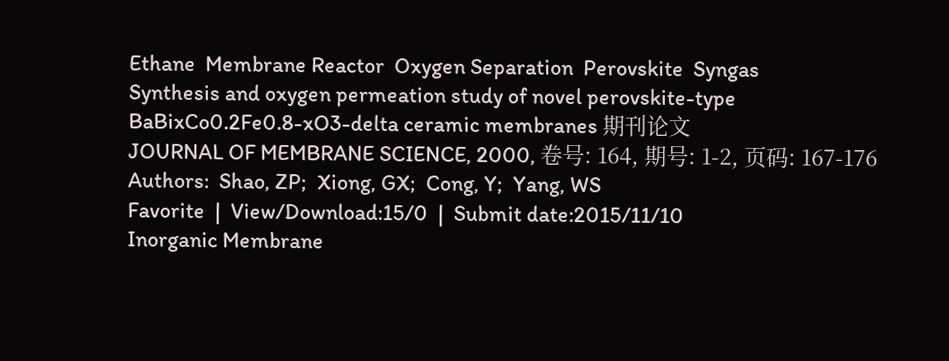Ethane  Membrane Reactor  Oxygen Separation  Perovskite  Syngas
Synthesis and oxygen permeation study of novel perovskite-type BaBixCo0.2Fe0.8-xO3-delta ceramic membranes 期刊论文
JOURNAL OF MEMBRANE SCIENCE, 2000, 卷号: 164, 期号: 1-2, 页码: 167-176
Authors:  Shao, ZP;  Xiong, GX;  Cong, Y;  Yang, WS
Favorite  |  View/Download:15/0  |  Submit date:2015/11/10
Inorganic Membrane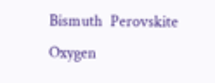Bismuth  Perovskite  Oxygen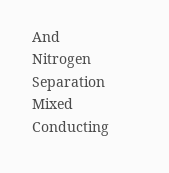And Nitrogen Separation  Mixed Conducting